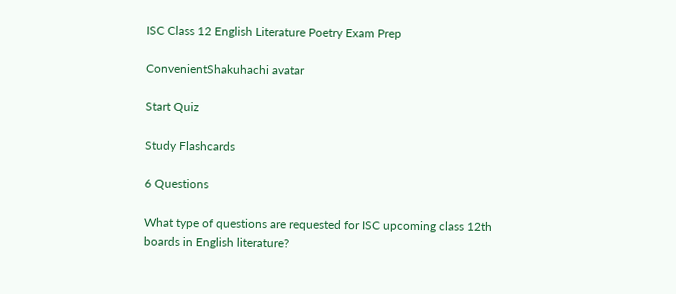ISC Class 12 English Literature Poetry Exam Prep

ConvenientShakuhachi avatar

Start Quiz

Study Flashcards

6 Questions

What type of questions are requested for ISC upcoming class 12th boards in English literature?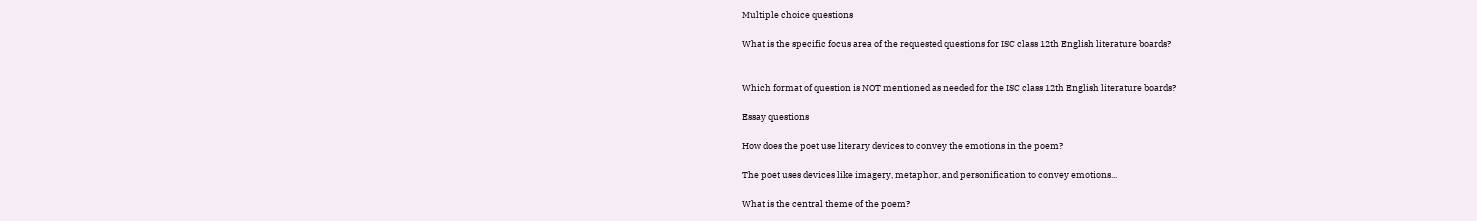Multiple choice questions

What is the specific focus area of the requested questions for ISC class 12th English literature boards?


Which format of question is NOT mentioned as needed for the ISC class 12th English literature boards?

Essay questions

How does the poet use literary devices to convey the emotions in the poem?

The poet uses devices like imagery, metaphor, and personification to convey emotions...

What is the central theme of the poem?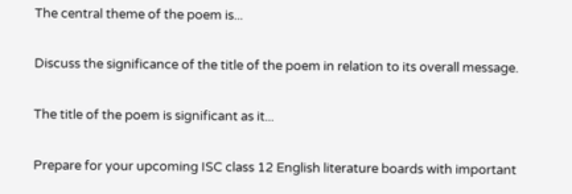The central theme of the poem is...

Discuss the significance of the title of the poem in relation to its overall message.

The title of the poem is significant as it...

Prepare for your upcoming ISC class 12 English literature boards with important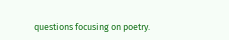questions focusing on poetry.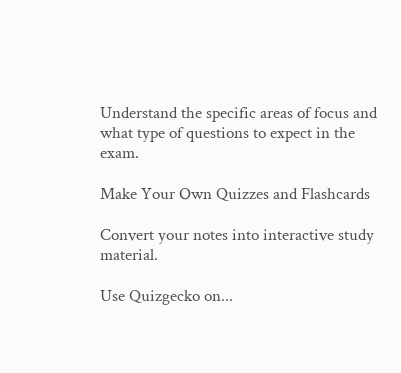Understand the specific areas of focus and what type of questions to expect in the exam.

Make Your Own Quizzes and Flashcards

Convert your notes into interactive study material.

Use Quizgecko on...